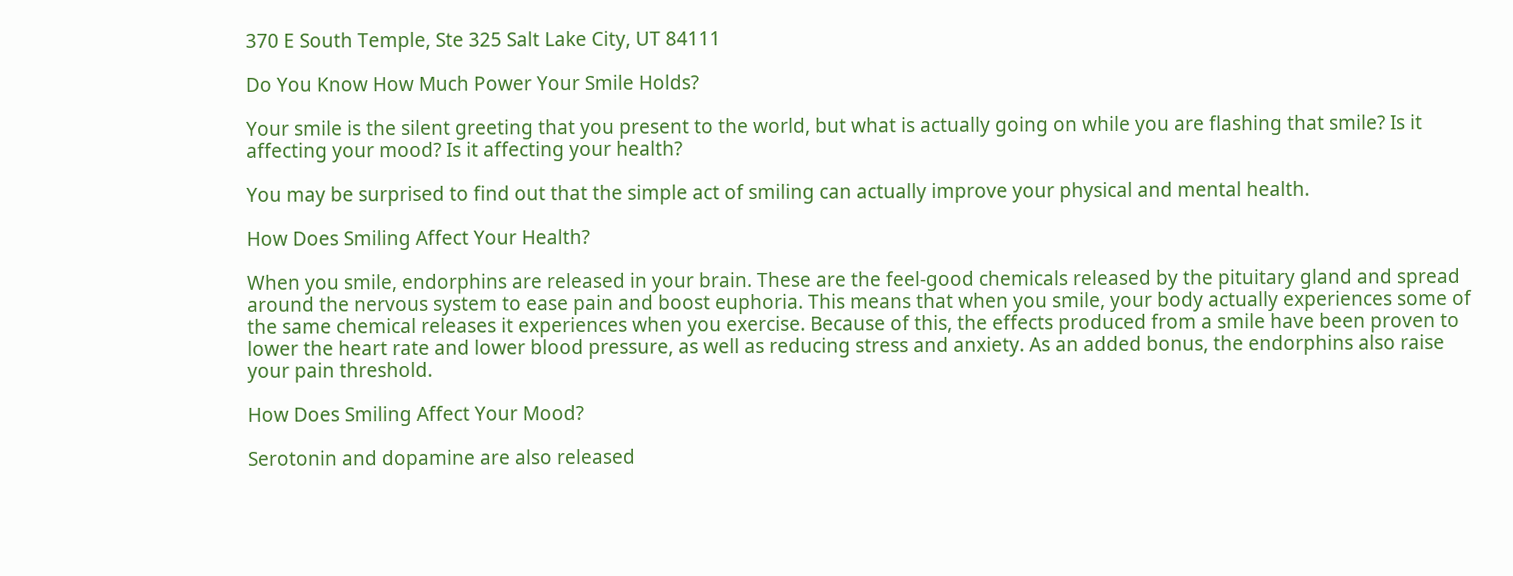370 E South Temple, Ste 325 Salt Lake City, UT 84111

Do You Know How Much Power Your Smile Holds?

Your smile is the silent greeting that you present to the world, but what is actually going on while you are flashing that smile? Is it affecting your mood? Is it affecting your health?

You may be surprised to find out that the simple act of smiling can actually improve your physical and mental health.

How Does Smiling Affect Your Health?

When you smile, endorphins are released in your brain. These are the feel-good chemicals released by the pituitary gland and spread around the nervous system to ease pain and boost euphoria. This means that when you smile, your body actually experiences some of the same chemical releases it experiences when you exercise. Because of this, the effects produced from a smile have been proven to lower the heart rate and lower blood pressure, as well as reducing stress and anxiety. As an added bonus, the endorphins also raise your pain threshold.

How Does Smiling Affect Your Mood?

Serotonin and dopamine are also released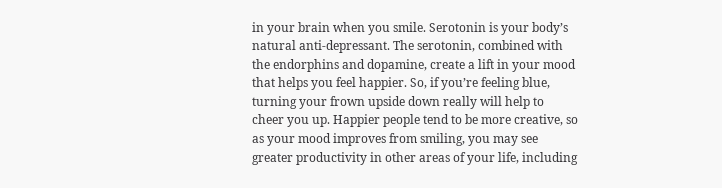in your brain when you smile. Serotonin is your body’s natural anti-depressant. The serotonin, combined with the endorphins and dopamine, create a lift in your mood that helps you feel happier. So, if you’re feeling blue, turning your frown upside down really will help to cheer you up. Happier people tend to be more creative, so as your mood improves from smiling, you may see greater productivity in other areas of your life, including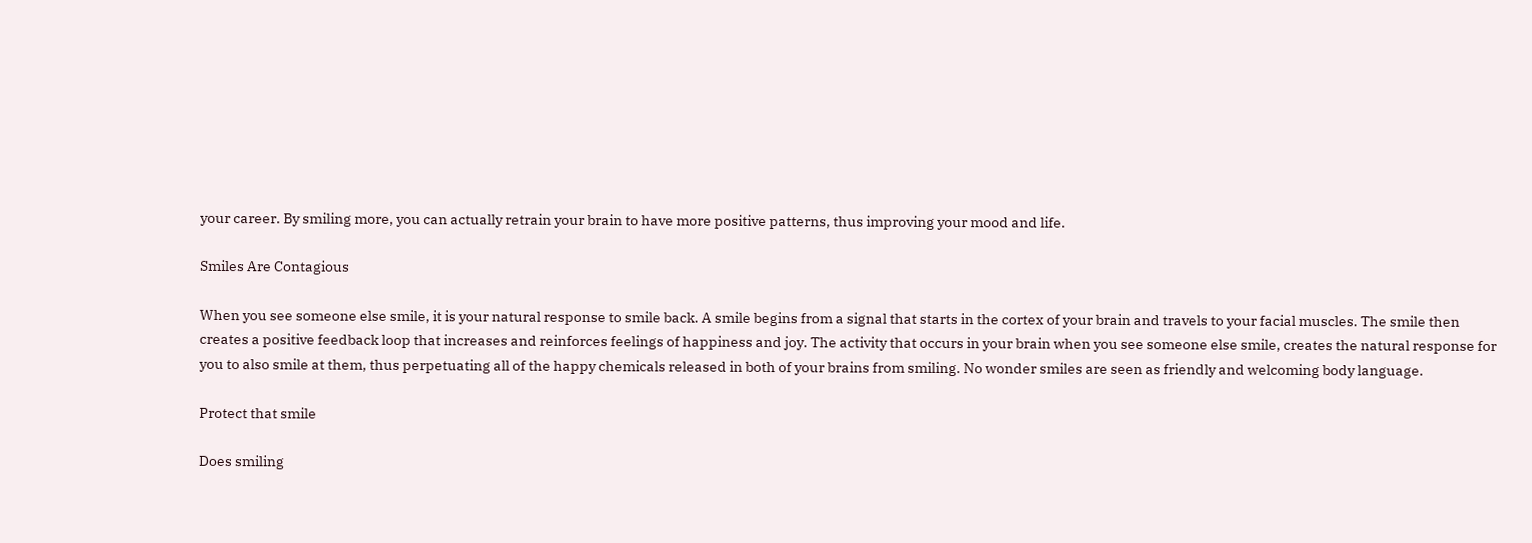your career. By smiling more, you can actually retrain your brain to have more positive patterns, thus improving your mood and life.

Smiles Are Contagious

When you see someone else smile, it is your natural response to smile back. A smile begins from a signal that starts in the cortex of your brain and travels to your facial muscles. The smile then creates a positive feedback loop that increases and reinforces feelings of happiness and joy. The activity that occurs in your brain when you see someone else smile, creates the natural response for you to also smile at them, thus perpetuating all of the happy chemicals released in both of your brains from smiling. No wonder smiles are seen as friendly and welcoming body language.

Protect that smile

Does smiling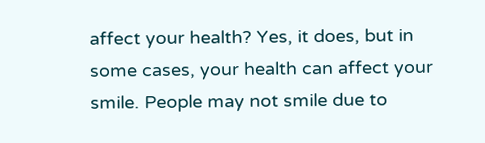affect your health? Yes, it does, but in some cases, your health can affect your smile. People may not smile due to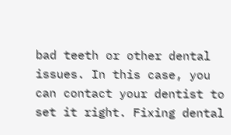bad teeth or other dental issues. In this case, you can contact your dentist to set it right. Fixing dental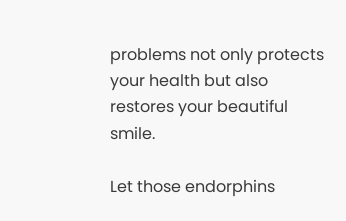problems not only protects your health but also restores your beautiful smile.

Let those endorphins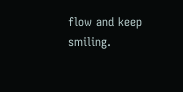flow and keep smiling.